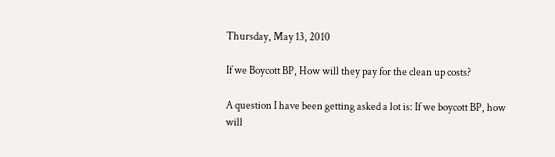Thursday, May 13, 2010

If we Boycott BP, How will they pay for the clean up costs?

A question I have been getting asked a lot is: If we boycott BP, how will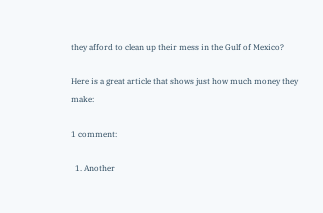they afford to clean up their mess in the Gulf of Mexico?

Here is a great article that shows just how much money they make:

1 comment:

  1. Another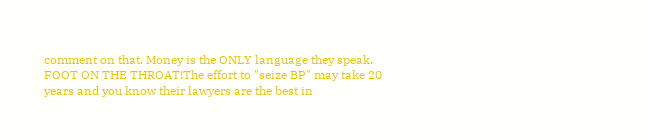comment on that. Money is the ONLY language they speak. FOOT ON THE THROAT!The effort to "seize BP" may take 20 years and you know their lawyers are the best in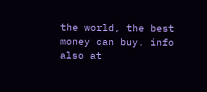the world, the best money can buy. info also at